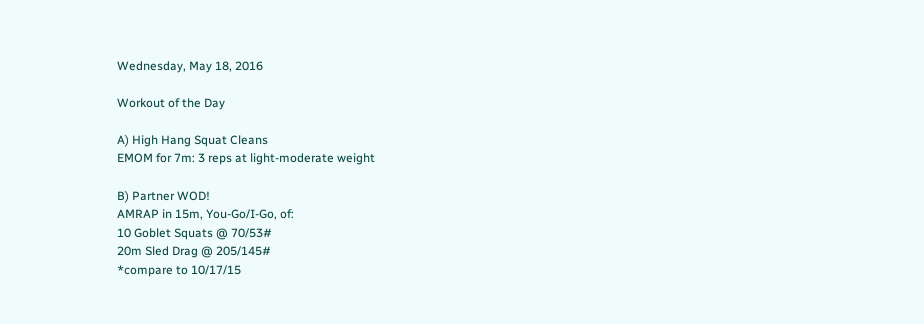Wednesday, May 18, 2016

Workout of the Day

A) High Hang Squat Cleans
EMOM for 7m: 3 reps at light-moderate weight

B) Partner WOD!
AMRAP in 15m, You-Go/I-Go, of:
10 Goblet Squats @ 70/53#
20m Sled Drag @ 205/145#
*compare to 10/17/15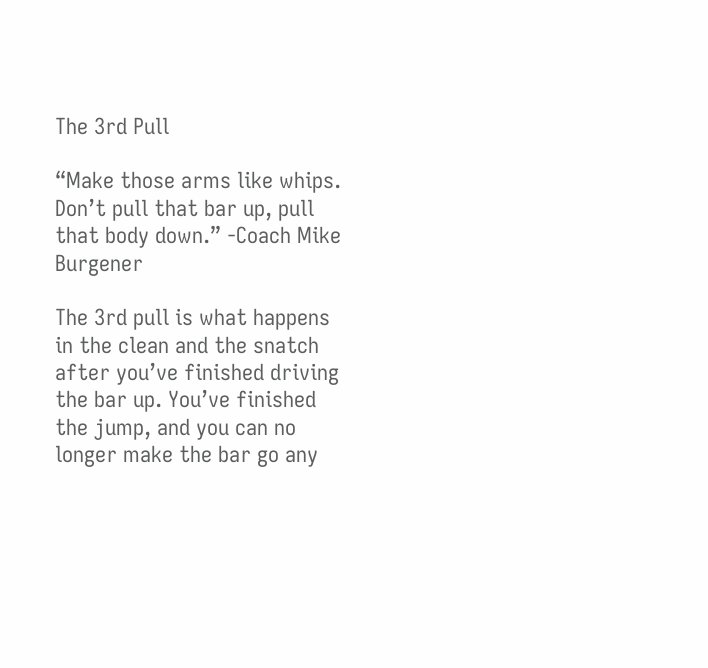The 3rd Pull

“Make those arms like whips. Don’t pull that bar up, pull that body down.” -Coach Mike Burgener

The 3rd pull is what happens in the clean and the snatch after you’ve finished driving the bar up. You’ve finished the jump, and you can no longer make the bar go any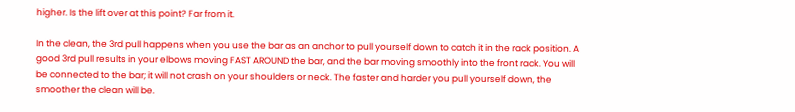higher. Is the lift over at this point? Far from it.

In the clean, the 3rd pull happens when you use the bar as an anchor to pull yourself down to catch it in the rack position. A good 3rd pull results in your elbows moving FAST AROUND the bar, and the bar moving smoothly into the front rack. You will be connected to the bar; it will not crash on your shoulders or neck. The faster and harder you pull yourself down, the smoother the clean will be.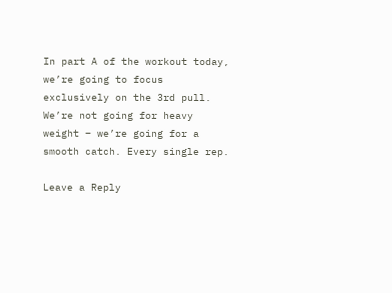In part A of the workout today, we’re going to focus exclusively on the 3rd pull. We’re not going for heavy weight – we’re going for a smooth catch. Every single rep.

Leave a Reply